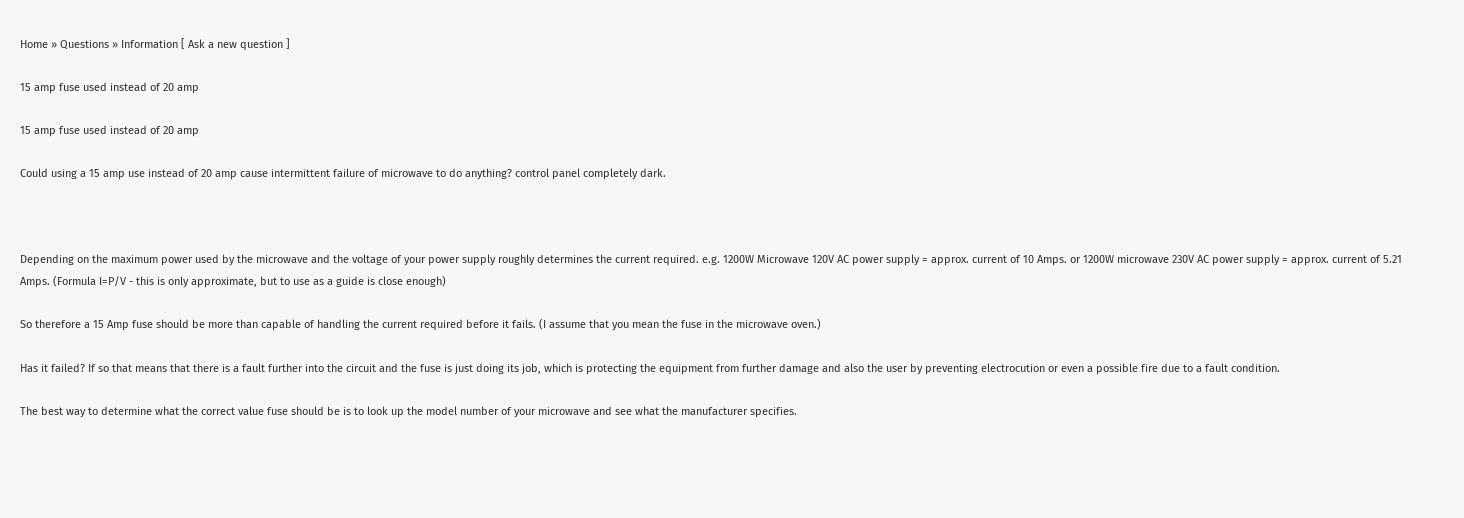Home » Questions » Information [ Ask a new question ]

15 amp fuse used instead of 20 amp

15 amp fuse used instead of 20 amp

Could using a 15 amp use instead of 20 amp cause intermittent failure of microwave to do anything? control panel completely dark.



Depending on the maximum power used by the microwave and the voltage of your power supply roughly determines the current required. e.g. 1200W Microwave 120V AC power supply = approx. current of 10 Amps. or 1200W microwave 230V AC power supply = approx. current of 5.21 Amps. (Formula I=P/V - this is only approximate, but to use as a guide is close enough)

So therefore a 15 Amp fuse should be more than capable of handling the current required before it fails. (I assume that you mean the fuse in the microwave oven.)

Has it failed? If so that means that there is a fault further into the circuit and the fuse is just doing its job, which is protecting the equipment from further damage and also the user by preventing electrocution or even a possible fire due to a fault condition.

The best way to determine what the correct value fuse should be is to look up the model number of your microwave and see what the manufacturer specifies.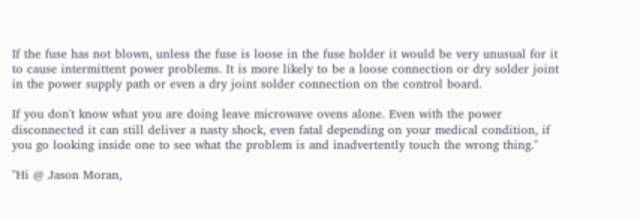If the fuse has not blown, unless the fuse is loose in the fuse holder it would be very unusual for it to cause intermittent power problems. It is more likely to be a loose connection or dry solder joint in the power supply path or even a dry joint solder connection on the control board.

If you don't know what you are doing leave microwave ovens alone. Even with the power disconnected it can still deliver a nasty shock, even fatal depending on your medical condition, if you go looking inside one to see what the problem is and inadvertently touch the wrong thing."

"Hi @ Jason Moran,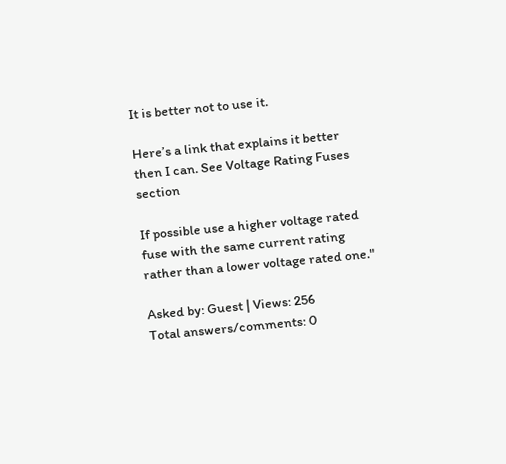It is better not to use it.

Here’s a link that explains it better then I can. See Voltage Rating Fuses section

If possible use a higher voltage rated fuse with the same current rating rather than a lower voltage rated one."

Asked by: Guest | Views: 256
Total answers/comments: 0